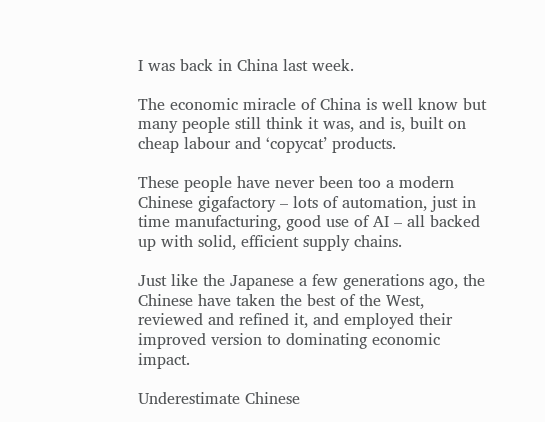I was back in China last week.

The economic miracle of China is well know but many people still think it was, and is, built on cheap labour and ‘copycat’ products.

These people have never been too a modern Chinese gigafactory – lots of automation, just in time manufacturing, good use of AI – all backed up with solid, efficient supply chains.

Just like the Japanese a few generations ago, the Chinese have taken the best of the West, reviewed and refined it, and employed their improved version to dominating economic impact.

Underestimate Chinese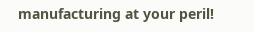manufacturing at your peril!